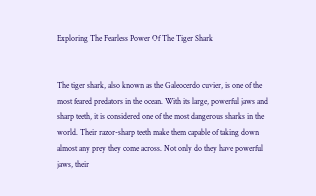Exploring The Fearless Power Of The Tiger Shark


The tiger shark, also known as the Galeocerdo cuvier, is one of the most feared predators in the ocean. With its large, powerful jaws and sharp teeth, it is considered one of the most dangerous sharks in the world. Their razor-sharp teeth make them capable of taking down almost any prey they come across. Not only do they have powerful jaws, their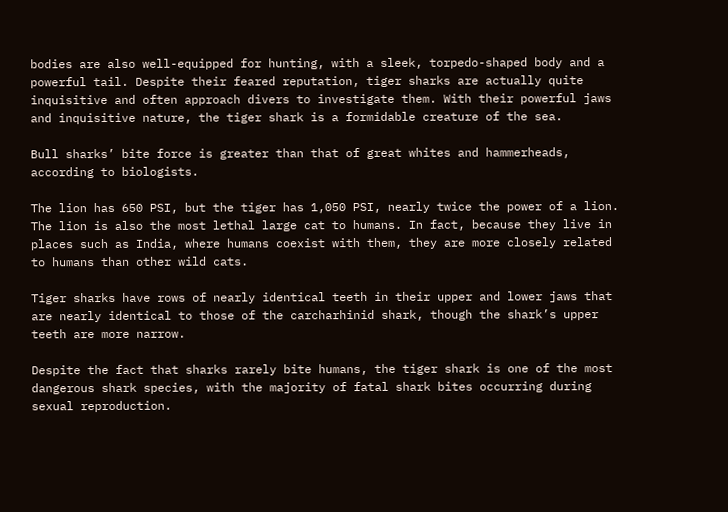bodies are also well-equipped for hunting, with a sleek, torpedo-shaped body and a powerful tail. Despite their feared reputation, tiger sharks are actually quite inquisitive and often approach divers to investigate them. With their powerful jaws and inquisitive nature, the tiger shark is a formidable creature of the sea.

Bull sharks’ bite force is greater than that of great whites and hammerheads, according to biologists.

The lion has 650 PSI, but the tiger has 1,050 PSI, nearly twice the power of a lion. The lion is also the most lethal large cat to humans. In fact, because they live in places such as India, where humans coexist with them, they are more closely related to humans than other wild cats.

Tiger sharks have rows of nearly identical teeth in their upper and lower jaws that are nearly identical to those of the carcharhinid shark, though the shark’s upper teeth are more narrow.

Despite the fact that sharks rarely bite humans, the tiger shark is one of the most dangerous shark species, with the majority of fatal shark bites occurring during sexual reproduction.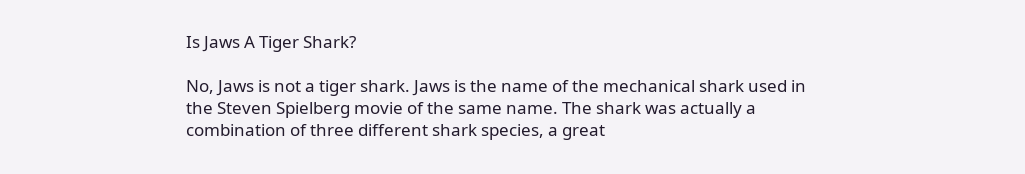Is Jaws A Tiger Shark?

No, Jaws is not a tiger shark. Jaws is the name of the mechanical shark used in the Steven Spielberg movie of the same name. The shark was actually a combination of three different shark species, a great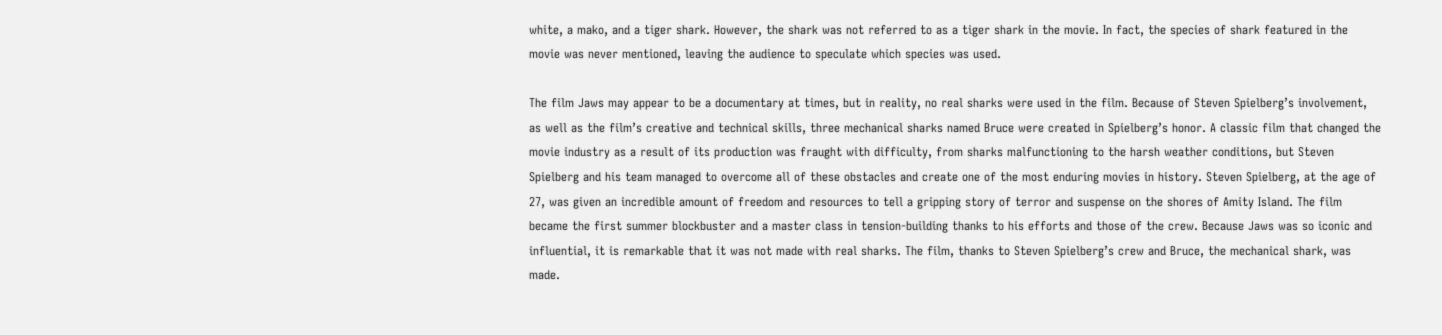white, a mako, and a tiger shark. However, the shark was not referred to as a tiger shark in the movie. In fact, the species of shark featured in the movie was never mentioned, leaving the audience to speculate which species was used.

The film Jaws may appear to be a documentary at times, but in reality, no real sharks were used in the film. Because of Steven Spielberg’s involvement, as well as the film’s creative and technical skills, three mechanical sharks named Bruce were created in Spielberg’s honor. A classic film that changed the movie industry as a result of its production was fraught with difficulty, from sharks malfunctioning to the harsh weather conditions, but Steven Spielberg and his team managed to overcome all of these obstacles and create one of the most enduring movies in history. Steven Spielberg, at the age of 27, was given an incredible amount of freedom and resources to tell a gripping story of terror and suspense on the shores of Amity Island. The film became the first summer blockbuster and a master class in tension-building thanks to his efforts and those of the crew. Because Jaws was so iconic and influential, it is remarkable that it was not made with real sharks. The film, thanks to Steven Spielberg’s crew and Bruce, the mechanical shark, was made.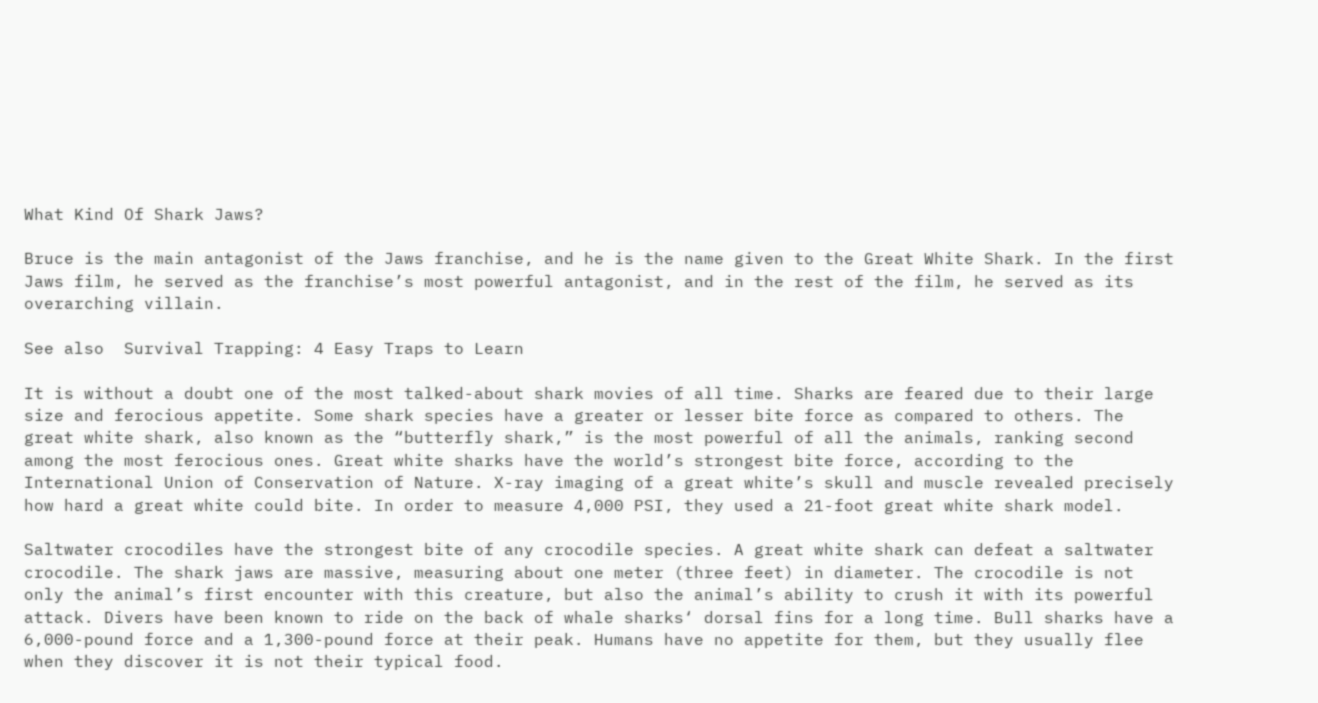What Kind Of Shark Jaws?

Bruce is the main antagonist of the Jaws franchise, and he is the name given to the Great White Shark. In the first Jaws film, he served as the franchise’s most powerful antagonist, and in the rest of the film, he served as its overarching villain.

See also  Survival Trapping: 4 Easy Traps to Learn

It is without a doubt one of the most talked-about shark movies of all time. Sharks are feared due to their large size and ferocious appetite. Some shark species have a greater or lesser bite force as compared to others. The great white shark, also known as the “butterfly shark,” is the most powerful of all the animals, ranking second among the most ferocious ones. Great white sharks have the world’s strongest bite force, according to the International Union of Conservation of Nature. X-ray imaging of a great white’s skull and muscle revealed precisely how hard a great white could bite. In order to measure 4,000 PSI, they used a 21-foot great white shark model.

Saltwater crocodiles have the strongest bite of any crocodile species. A great white shark can defeat a saltwater crocodile. The shark jaws are massive, measuring about one meter (three feet) in diameter. The crocodile is not only the animal’s first encounter with this creature, but also the animal’s ability to crush it with its powerful attack. Divers have been known to ride on the back of whale sharks‘ dorsal fins for a long time. Bull sharks have a 6,000-pound force and a 1,300-pound force at their peak. Humans have no appetite for them, but they usually flee when they discover it is not their typical food.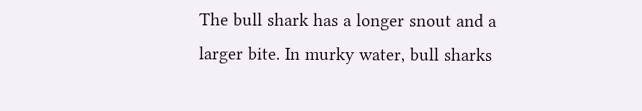The bull shark has a longer snout and a larger bite. In murky water, bull sharks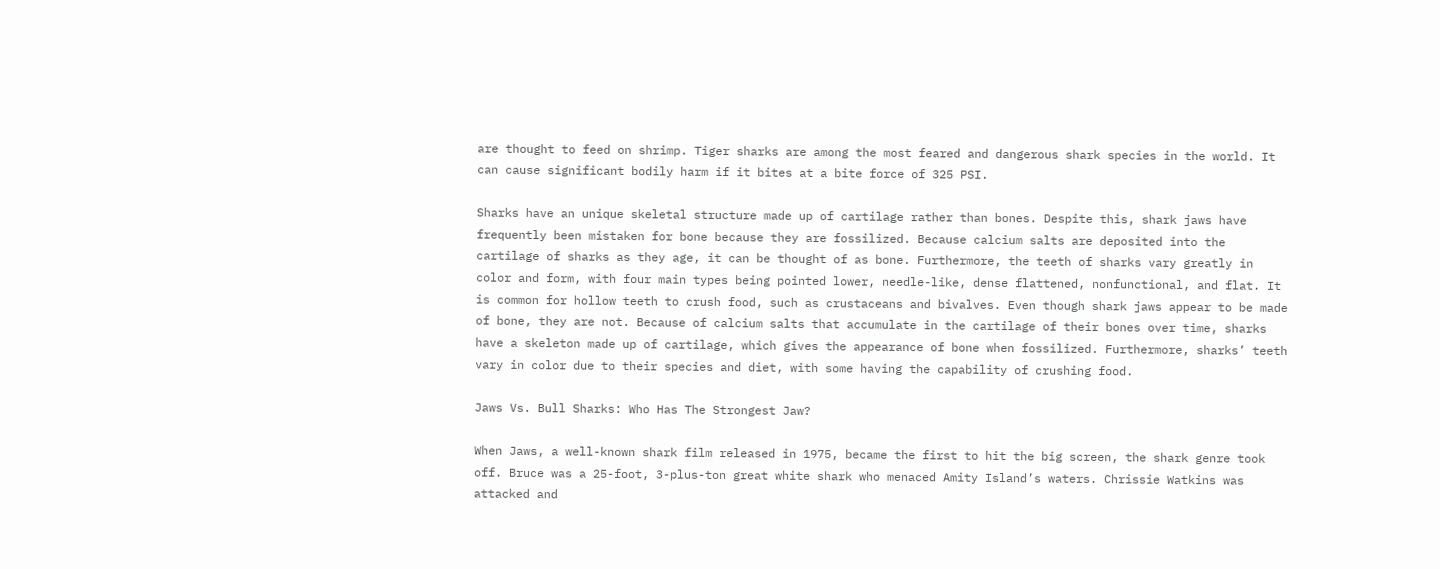are thought to feed on shrimp. Tiger sharks are among the most feared and dangerous shark species in the world. It can cause significant bodily harm if it bites at a bite force of 325 PSI.

Sharks have an unique skeletal structure made up of cartilage rather than bones. Despite this, shark jaws have frequently been mistaken for bone because they are fossilized. Because calcium salts are deposited into the cartilage of sharks as they age, it can be thought of as bone. Furthermore, the teeth of sharks vary greatly in color and form, with four main types being pointed lower, needle-like, dense flattened, nonfunctional, and flat. It is common for hollow teeth to crush food, such as crustaceans and bivalves. Even though shark jaws appear to be made of bone, they are not. Because of calcium salts that accumulate in the cartilage of their bones over time, sharks have a skeleton made up of cartilage, which gives the appearance of bone when fossilized. Furthermore, sharks’ teeth vary in color due to their species and diet, with some having the capability of crushing food.

Jaws Vs. Bull Sharks: Who Has The Strongest Jaw?

When Jaws, a well-known shark film released in 1975, became the first to hit the big screen, the shark genre took off. Bruce was a 25-foot, 3-plus-ton great white shark who menaced Amity Island’s waters. Chrissie Watkins was attacked and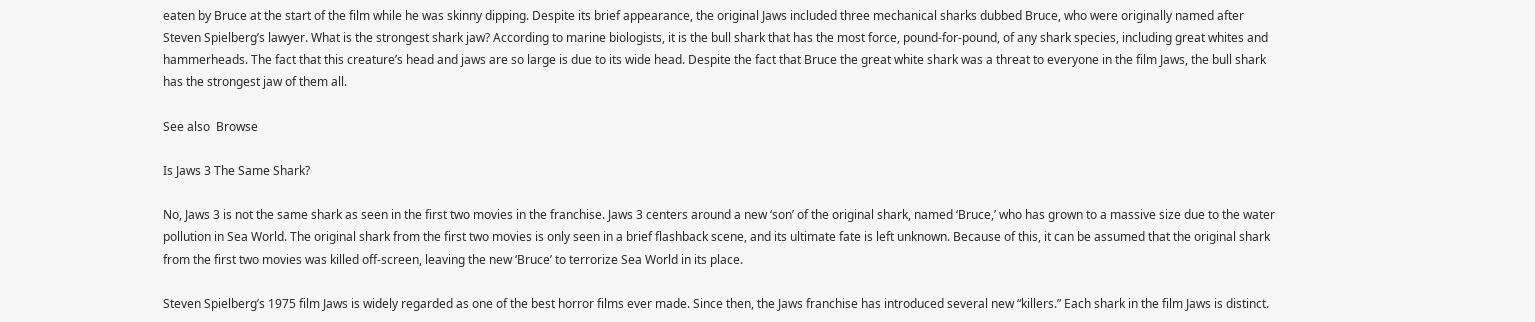eaten by Bruce at the start of the film while he was skinny dipping. Despite its brief appearance, the original Jaws included three mechanical sharks dubbed Bruce, who were originally named after Steven Spielberg’s lawyer. What is the strongest shark jaw? According to marine biologists, it is the bull shark that has the most force, pound-for-pound, of any shark species, including great whites and hammerheads. The fact that this creature’s head and jaws are so large is due to its wide head. Despite the fact that Bruce the great white shark was a threat to everyone in the film Jaws, the bull shark has the strongest jaw of them all.

See also  Browse

Is Jaws 3 The Same Shark?

No, Jaws 3 is not the same shark as seen in the first two movies in the franchise. Jaws 3 centers around a new ‘son’ of the original shark, named ‘Bruce,’ who has grown to a massive size due to the water pollution in Sea World. The original shark from the first two movies is only seen in a brief flashback scene, and its ultimate fate is left unknown. Because of this, it can be assumed that the original shark from the first two movies was killed off-screen, leaving the new ‘Bruce’ to terrorize Sea World in its place.

Steven Spielberg’s 1975 film Jaws is widely regarded as one of the best horror films ever made. Since then, the Jaws franchise has introduced several new “killers.” Each shark in the film Jaws is distinct.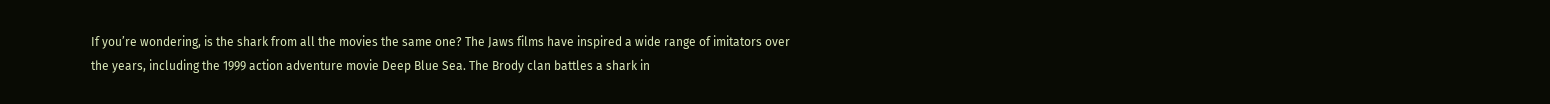If you’re wondering, is the shark from all the movies the same one? The Jaws films have inspired a wide range of imitators over the years, including the 1999 action adventure movie Deep Blue Sea. The Brody clan battles a shark in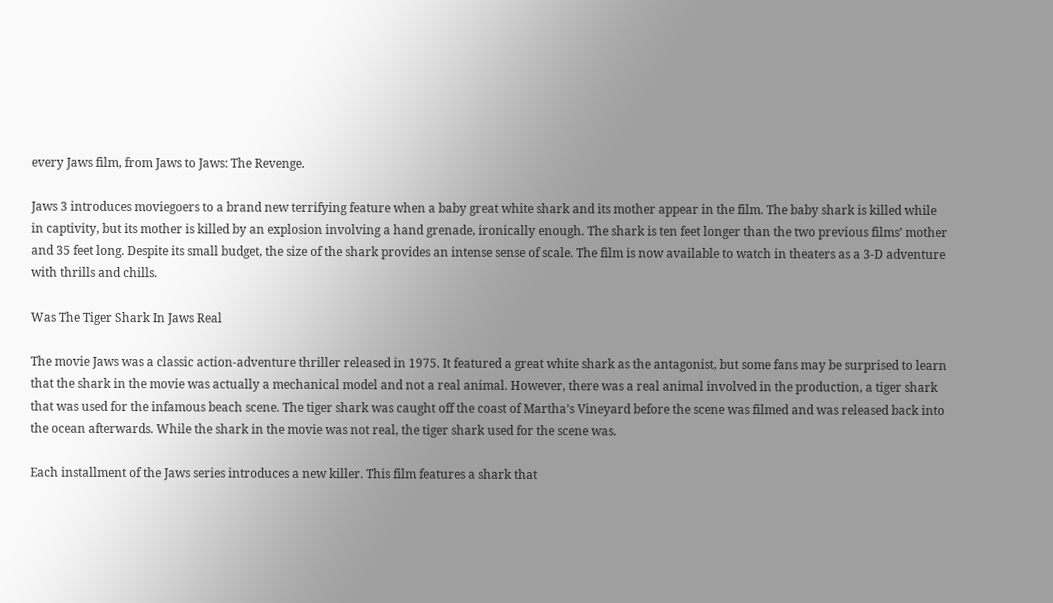every Jaws film, from Jaws to Jaws: The Revenge.

Jaws 3 introduces moviegoers to a brand new terrifying feature when a baby great white shark and its mother appear in the film. The baby shark is killed while in captivity, but its mother is killed by an explosion involving a hand grenade, ironically enough. The shark is ten feet longer than the two previous films’ mother and 35 feet long. Despite its small budget, the size of the shark provides an intense sense of scale. The film is now available to watch in theaters as a 3-D adventure with thrills and chills.

Was The Tiger Shark In Jaws Real

The movie Jaws was a classic action-adventure thriller released in 1975. It featured a great white shark as the antagonist, but some fans may be surprised to learn that the shark in the movie was actually a mechanical model and not a real animal. However, there was a real animal involved in the production, a tiger shark that was used for the infamous beach scene. The tiger shark was caught off the coast of Martha’s Vineyard before the scene was filmed and was released back into the ocean afterwards. While the shark in the movie was not real, the tiger shark used for the scene was.

Each installment of the Jaws series introduces a new killer. This film features a shark that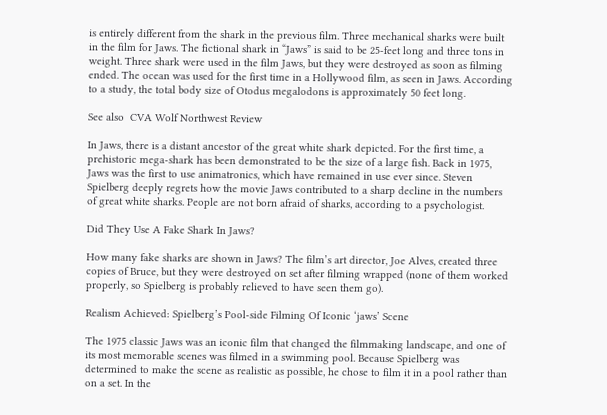is entirely different from the shark in the previous film. Three mechanical sharks were built in the film for Jaws. The fictional shark in “Jaws” is said to be 25-feet long and three tons in weight. Three shark were used in the film Jaws, but they were destroyed as soon as filming ended. The ocean was used for the first time in a Hollywood film, as seen in Jaws. According to a study, the total body size of Otodus megalodons is approximately 50 feet long.

See also  CVA Wolf Northwest Review

In Jaws, there is a distant ancestor of the great white shark depicted. For the first time, a prehistoric mega-shark has been demonstrated to be the size of a large fish. Back in 1975, Jaws was the first to use animatronics, which have remained in use ever since. Steven Spielberg deeply regrets how the movie Jaws contributed to a sharp decline in the numbers of great white sharks. People are not born afraid of sharks, according to a psychologist.

Did They Use A Fake Shark In Jaws?

How many fake sharks are shown in Jaws? The film’s art director, Joe Alves, created three copies of Bruce, but they were destroyed on set after filming wrapped (none of them worked properly, so Spielberg is probably relieved to have seen them go).

Realism Achieved: Spielberg’s Pool-side Filming Of Iconic ‘jaws’ Scene

The 1975 classic Jaws was an iconic film that changed the filmmaking landscape, and one of its most memorable scenes was filmed in a swimming pool. Because Spielberg was determined to make the scene as realistic as possible, he chose to film it in a pool rather than on a set. In the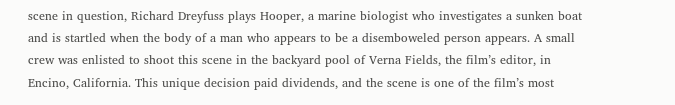scene in question, Richard Dreyfuss plays Hooper, a marine biologist who investigates a sunken boat and is startled when the body of a man who appears to be a disemboweled person appears. A small crew was enlisted to shoot this scene in the backyard pool of Verna Fields, the film’s editor, in Encino, California. This unique decision paid dividends, and the scene is one of the film’s most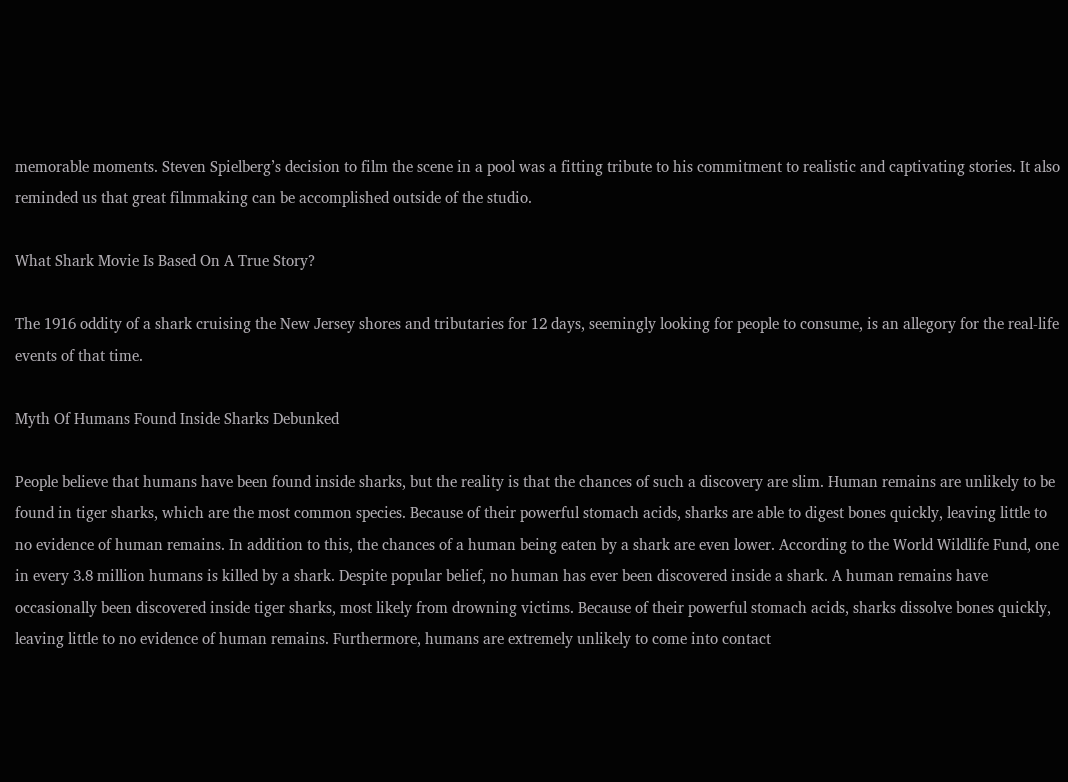memorable moments. Steven Spielberg’s decision to film the scene in a pool was a fitting tribute to his commitment to realistic and captivating stories. It also reminded us that great filmmaking can be accomplished outside of the studio.

What Shark Movie Is Based On A True Story?

The 1916 oddity of a shark cruising the New Jersey shores and tributaries for 12 days, seemingly looking for people to consume, is an allegory for the real-life events of that time.

Myth Of Humans Found Inside Sharks Debunked

People believe that humans have been found inside sharks, but the reality is that the chances of such a discovery are slim. Human remains are unlikely to be found in tiger sharks, which are the most common species. Because of their powerful stomach acids, sharks are able to digest bones quickly, leaving little to no evidence of human remains. In addition to this, the chances of a human being eaten by a shark are even lower. According to the World Wildlife Fund, one in every 3.8 million humans is killed by a shark. Despite popular belief, no human has ever been discovered inside a shark. A human remains have occasionally been discovered inside tiger sharks, most likely from drowning victims. Because of their powerful stomach acids, sharks dissolve bones quickly, leaving little to no evidence of human remains. Furthermore, humans are extremely unlikely to come into contact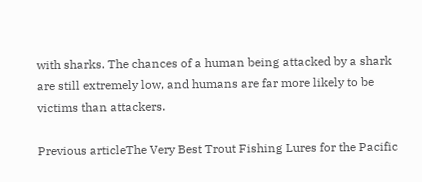with sharks. The chances of a human being attacked by a shark are still extremely low, and humans are far more likely to be victims than attackers.

Previous articleThe Very Best Trout Fishing Lures for the Pacific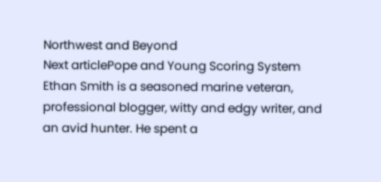Northwest and Beyond
Next articlePope and Young Scoring System
Ethan Smith is a seasoned marine veteran, professional blogger, witty and edgy writer, and an avid hunter. He spent a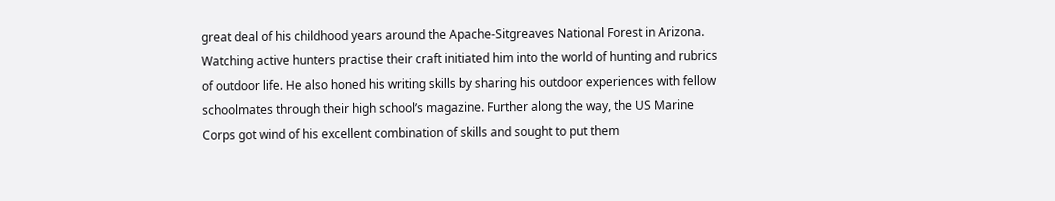great deal of his childhood years around the Apache-Sitgreaves National Forest in Arizona. Watching active hunters practise their craft initiated him into the world of hunting and rubrics of outdoor life. He also honed his writing skills by sharing his outdoor experiences with fellow schoolmates through their high school’s magazine. Further along the way, the US Marine Corps got wind of his excellent combination of skills and sought to put them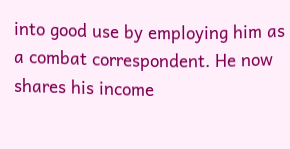into good use by employing him as a combat correspondent. He now shares his income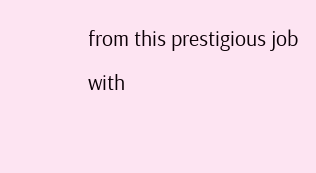from this prestigious job with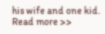his wife and one kid. Read more >>